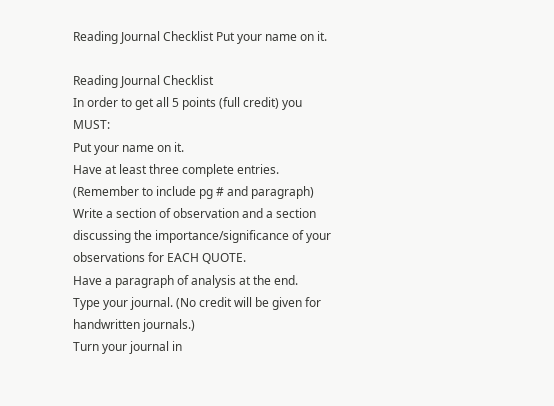Reading Journal Checklist Put your name on it.

Reading Journal Checklist
In order to get all 5 points (full credit) you MUST:
Put your name on it.
Have at least three complete entries. (Remember to include pg # and paragraph)
Write a section of observation and a section discussing the importance/significance of your
observations for EACH QUOTE.
Have a paragraph of analysis at the end.
Type your journal. (No credit will be given for handwritten journals.)
Turn your journal in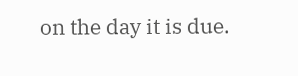on the day it is due.